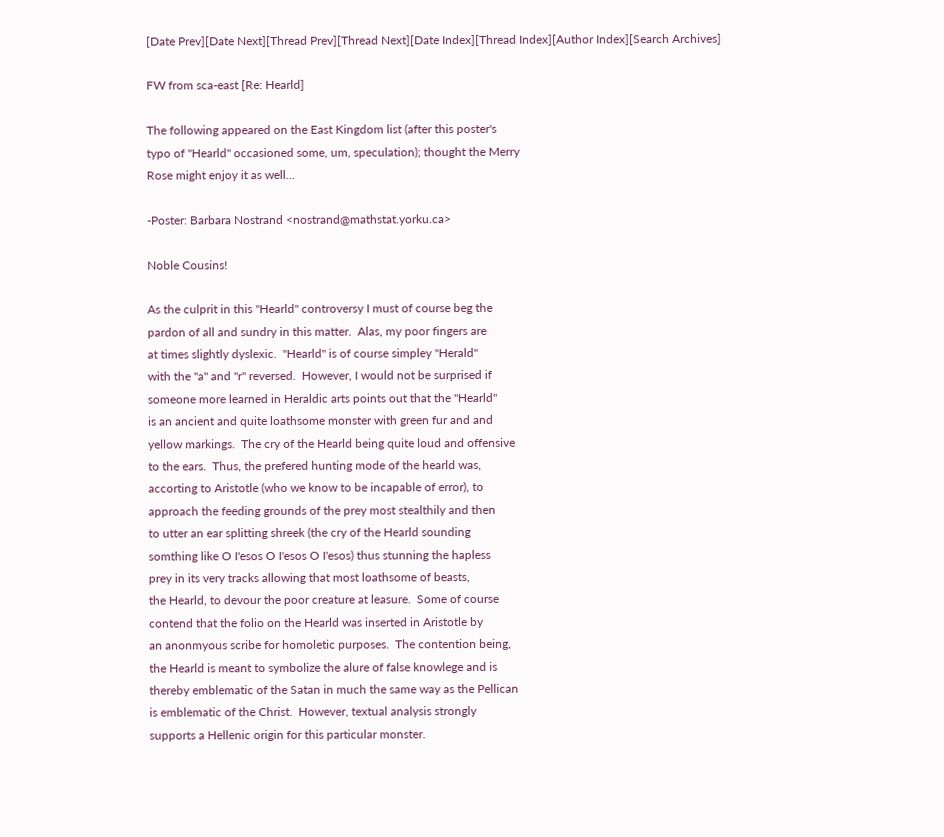[Date Prev][Date Next][Thread Prev][Thread Next][Date Index][Thread Index][Author Index][Search Archives]

FW from sca-east [Re: Hearld]

The following appeared on the East Kingdom list (after this poster's
typo of "Hearld" occasioned some, um, speculation); thought the Merry
Rose might enjoy it as well...

-Poster: Barbara Nostrand <nostrand@mathstat.yorku.ca>

Noble Cousins!

As the culprit in this "Hearld" controversy I must of course beg the
pardon of all and sundry in this matter.  Alas, my poor fingers are
at times slightly dyslexic.  "Hearld" is of course simpley "Herald"
with the "a" and "r" reversed.  However, I would not be surprised if
someone more learned in Heraldic arts points out that the "Hearld"
is an ancient and quite loathsome monster with green fur and and
yellow markings.  The cry of the Hearld being quite loud and offensive
to the ears.  Thus, the prefered hunting mode of the hearld was,
accorting to Aristotle (who we know to be incapable of error), to
approach the feeding grounds of the prey most stealthily and then
to utter an ear splitting shreek (the cry of the Hearld sounding
somthing like O I'esos O I'esos O I'esos) thus stunning the hapless
prey in its very tracks allowing that most loathsome of beasts,
the Hearld, to devour the poor creature at leasure.  Some of course
contend that the folio on the Hearld was inserted in Aristotle by
an anonmyous scribe for homoletic purposes.  The contention being,
the Hearld is meant to symbolize the alure of false knowlege and is
thereby emblematic of the Satan in much the same way as the Pellican
is emblematic of the Christ.  However, textual analysis strongly
supports a Hellenic origin for this particular monster.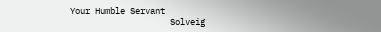Your Humble Servant
                    Solveig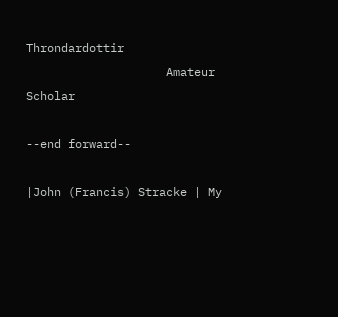Throndardottir
                    Amateur Scholar

--end forward--

|John (Francis) Stracke | My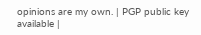opinions are my own. | PGP public key available |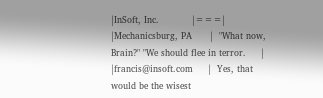|InSoft, Inc.           |===|
|Mechanicsburg, PA      |  "What now, Brain?" "We should flee in terror.     |
|francis@insoft.com     |  Yes, that would be the wisest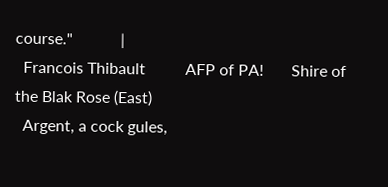course."            |
  Francois Thibault          AFP of PA!       Shire of the Blak Rose (East)
  Argent, a cock gules,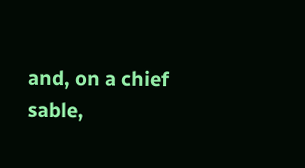and, on a chief sable,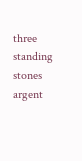three standing stones argent